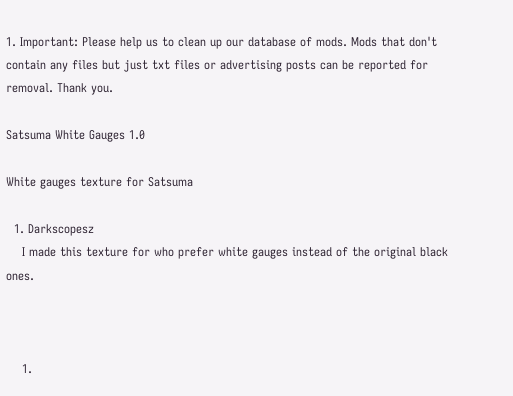1. Important: Please help us to clean up our database of mods. Mods that don't contain any files but just txt files or advertising posts can be reported for removal. Thank you.

Satsuma White Gauges 1.0

White gauges texture for Satsuma

  1. Darkscopesz
    I made this texture for who prefer white gauges instead of the original black ones.



    1.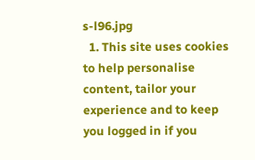s-l96.jpg
  1. This site uses cookies to help personalise content, tailor your experience and to keep you logged in if you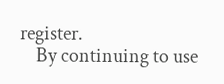register.
    By continuing to use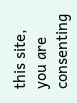this site, you are consenting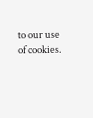to our use of cookies.